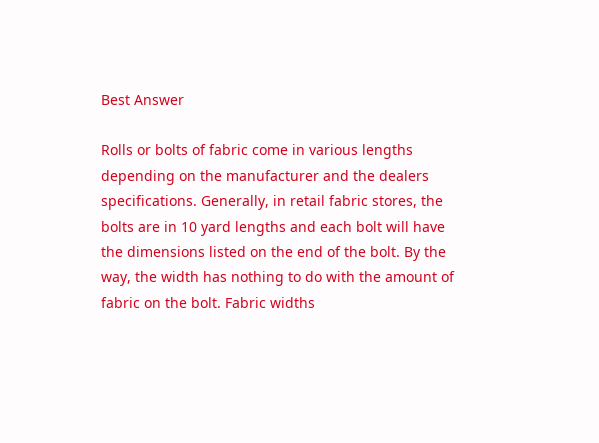Best Answer

Rolls or bolts of fabric come in various lengths depending on the manufacturer and the dealers specifications. Generally, in retail fabric stores, the bolts are in 10 yard lengths and each bolt will have the dimensions listed on the end of the bolt. By the way, the width has nothing to do with the amount of fabric on the bolt. Fabric widths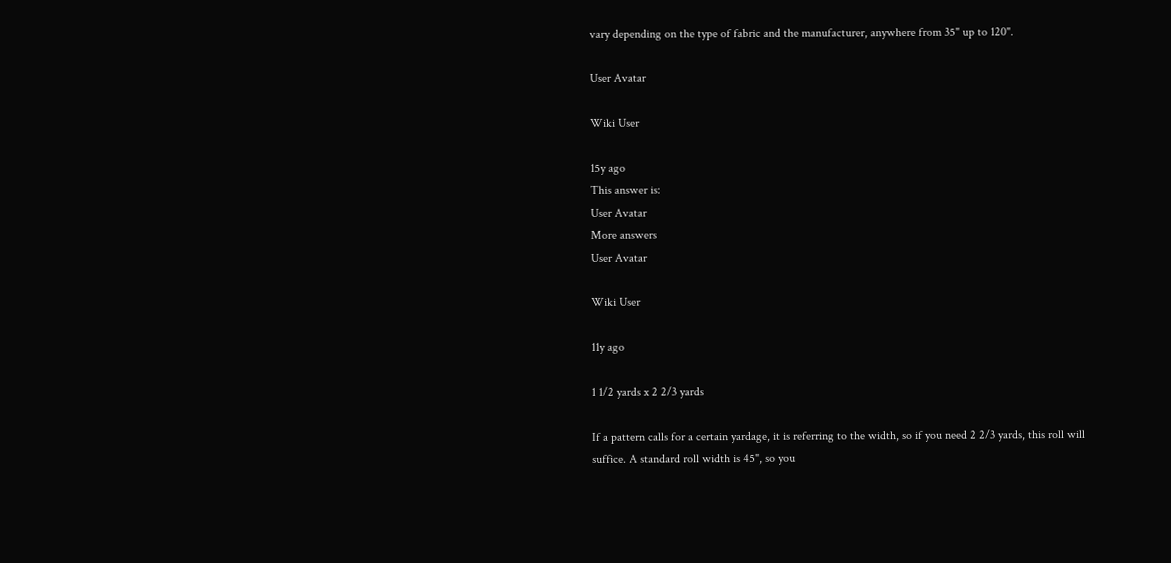vary depending on the type of fabric and the manufacturer, anywhere from 35" up to 120".

User Avatar

Wiki User

15y ago
This answer is:
User Avatar
More answers
User Avatar

Wiki User

11y ago

1 1/2 yards x 2 2/3 yards

If a pattern calls for a certain yardage, it is referring to the width, so if you need 2 2/3 yards, this roll will suffice. A standard roll width is 45", so you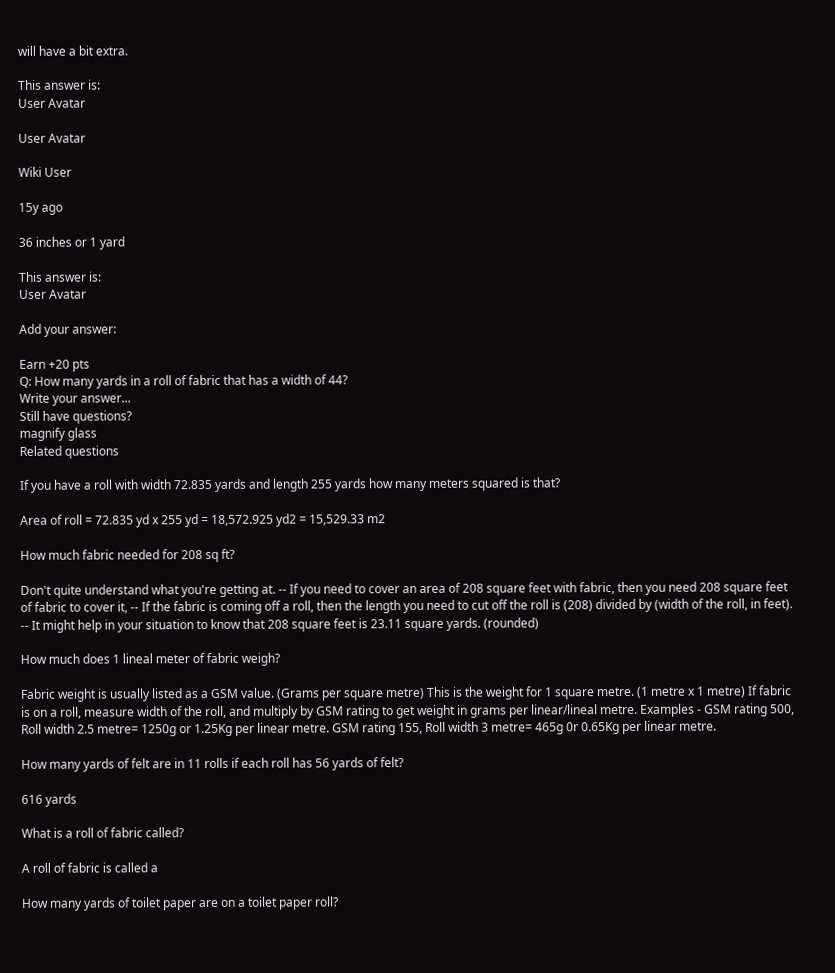will have a bit extra.

This answer is:
User Avatar

User Avatar

Wiki User

15y ago

36 inches or 1 yard

This answer is:
User Avatar

Add your answer:

Earn +20 pts
Q: How many yards in a roll of fabric that has a width of 44?
Write your answer...
Still have questions?
magnify glass
Related questions

If you have a roll with width 72.835 yards and length 255 yards how many meters squared is that?

Area of roll = 72.835 yd x 255 yd = 18,572.925 yd2 = 15,529.33 m2

How much fabric needed for 208 sq ft?

Don't quite understand what you're getting at. -- If you need to cover an area of 208 square feet with fabric, then you need 208 square feet of fabric to cover it, -- If the fabric is coming off a roll, then the length you need to cut off the roll is (208) divided by (width of the roll, in feet). -- It might help in your situation to know that 208 square feet is 23.11 square yards. (rounded)

How much does 1 lineal meter of fabric weigh?

Fabric weight is usually listed as a GSM value. (Grams per square metre) This is the weight for 1 square metre. (1 metre x 1 metre) If fabric is on a roll, measure width of the roll, and multiply by GSM rating to get weight in grams per linear/lineal metre. Examples - GSM rating 500, Roll width 2.5 metre= 1250g or 1.25Kg per linear metre. GSM rating 155, Roll width 3 metre= 465g 0r 0.65Kg per linear metre.

How many yards of felt are in 11 rolls if each roll has 56 yards of felt?

616 yards

What is a roll of fabric called?

A roll of fabric is called a

How many yards of toilet paper are on a toilet paper roll?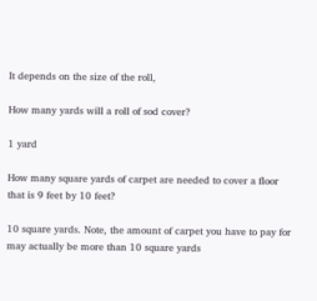It depends on the size of the roll,

How many yards will a roll of sod cover?

1 yard

How many square yards of carpet are needed to cover a floor that is 9 feet by 10 feet?

10 square yards. Note, the amount of carpet you have to pay for may actually be more than 10 square yards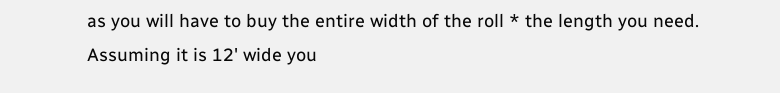as you will have to buy the entire width of the roll * the length you need. Assuming it is 12' wide you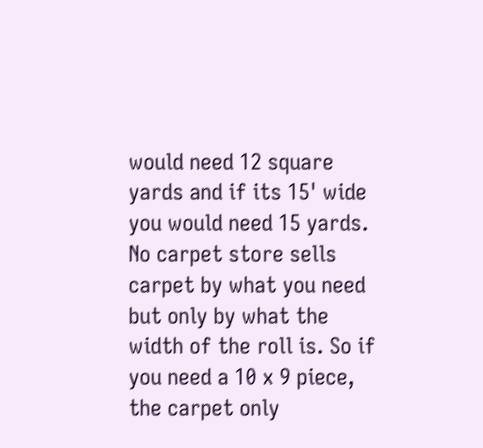would need 12 square yards and if its 15' wide you would need 15 yards. No carpet store sells carpet by what you need but only by what the width of the roll is. So if you need a 10 x 9 piece, the carpet only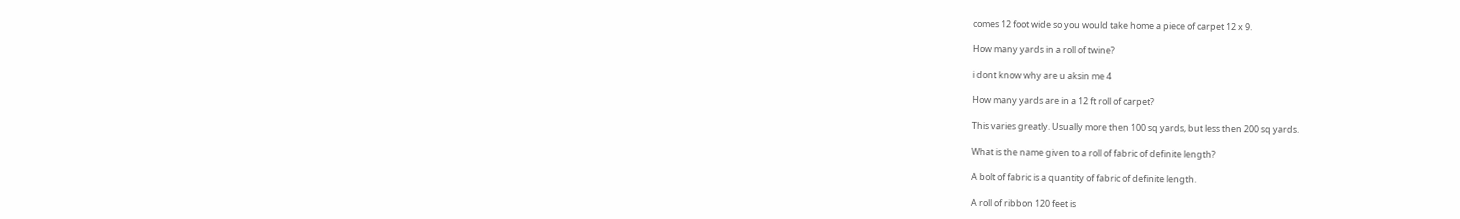comes 12 foot wide so you would take home a piece of carpet 12 x 9.

How many yards in a roll of twine?

i dont know why are u aksin me 4

How many yards are in a 12 ft roll of carpet?

This varies greatly. Usually more then 100 sq yards, but less then 200 sq yards.

What is the name given to a roll of fabric of definite length?

A bolt of fabric is a quantity of fabric of definite length.

A roll of ribbon 120 feet is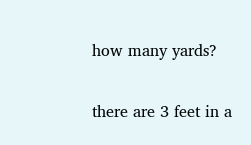how many yards?

there are 3 feet in a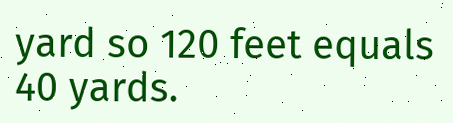yard so 120 feet equals 40 yards.